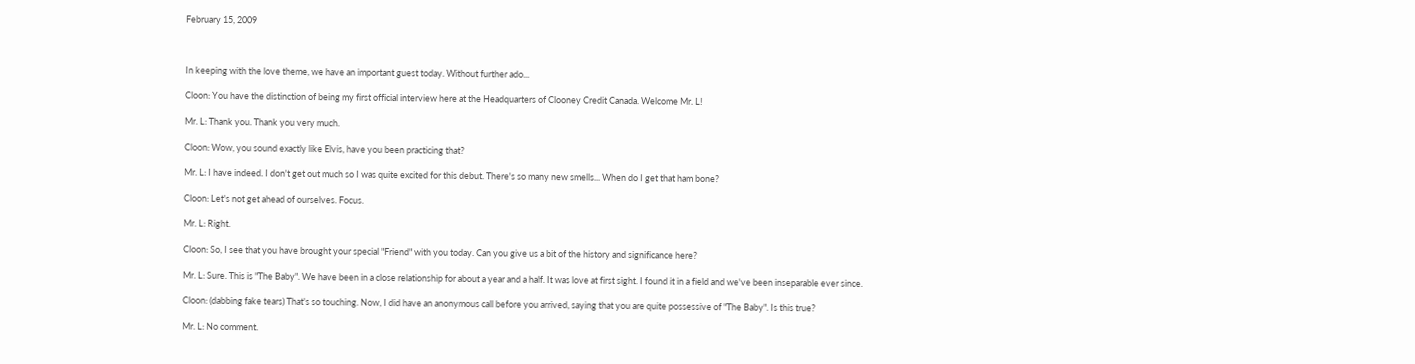February 15, 2009



In keeping with the love theme, we have an important guest today. Without further ado...

Cloon: You have the distinction of being my first official interview here at the Headquarters of Clooney Credit Canada. Welcome Mr. L!

Mr. L: Thank you. Thank you very much.

Cloon: Wow, you sound exactly like Elvis, have you been practicing that?

Mr. L: I have indeed. I don't get out much so I was quite excited for this debut. There's so many new smells... When do I get that ham bone?

Cloon: Let's not get ahead of ourselves. Focus.

Mr. L: Right.

Cloon: So, I see that you have brought your special "Friend" with you today. Can you give us a bit of the history and significance here?

Mr. L: Sure. This is "The Baby". We have been in a close relationship for about a year and a half. It was love at first sight. I found it in a field and we've been inseparable ever since.

Cloon: (dabbing fake tears) That's so touching. Now, I did have an anonymous call before you arrived, saying that you are quite possessive of "The Baby". Is this true?

Mr. L: No comment.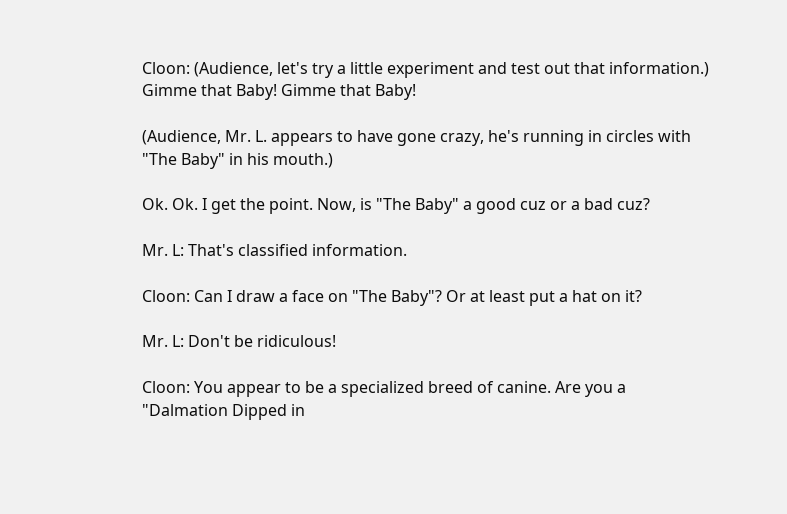Cloon: (Audience, let's try a little experiment and test out that information.)
Gimme that Baby! Gimme that Baby!

(Audience, Mr. L. appears to have gone crazy, he's running in circles with "The Baby" in his mouth.)

Ok. Ok. I get the point. Now, is "The Baby" a good cuz or a bad cuz?

Mr. L: That's classified information.

Cloon: Can I draw a face on "The Baby"? Or at least put a hat on it?

Mr. L: Don't be ridiculous!

Cloon: You appear to be a specialized breed of canine. Are you a "Dalmation Dipped in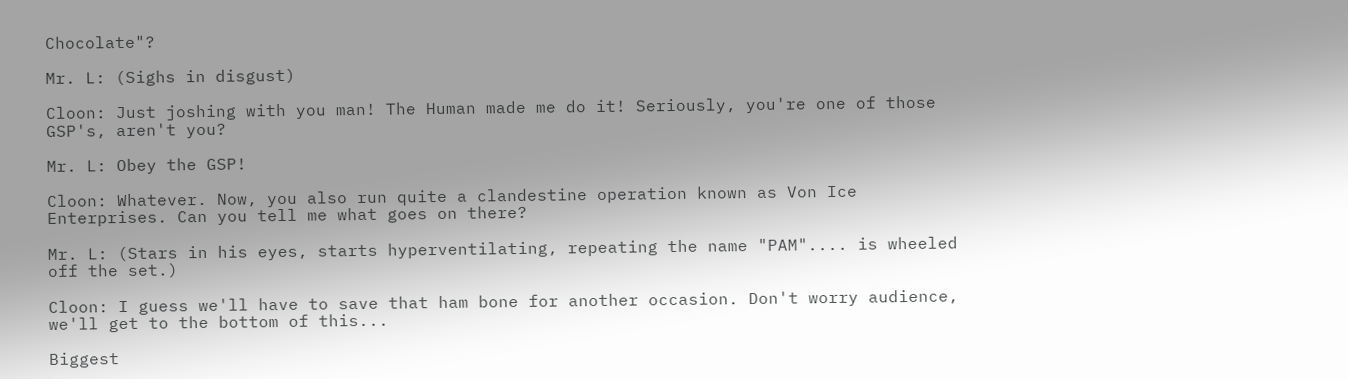Chocolate"?

Mr. L: (Sighs in disgust)

Cloon: Just joshing with you man! The Human made me do it! Seriously, you're one of those GSP's, aren't you?

Mr. L: Obey the GSP!

Cloon: Whatever. Now, you also run quite a clandestine operation known as Von Ice Enterprises. Can you tell me what goes on there?

Mr. L: (Stars in his eyes, starts hyperventilating, repeating the name "PAM".... is wheeled off the set.)

Cloon: I guess we'll have to save that ham bone for another occasion. Don't worry audience, we'll get to the bottom of this...

Biggest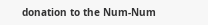donation to the Num-Num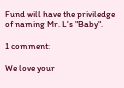Fund will have the priviledge of naming Mr. L's "Baby".

1 comment:

We love your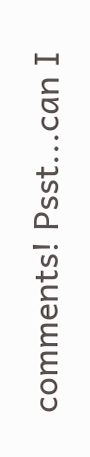comments! Psst...can I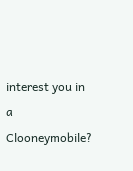interest you in a Clooneymobile?